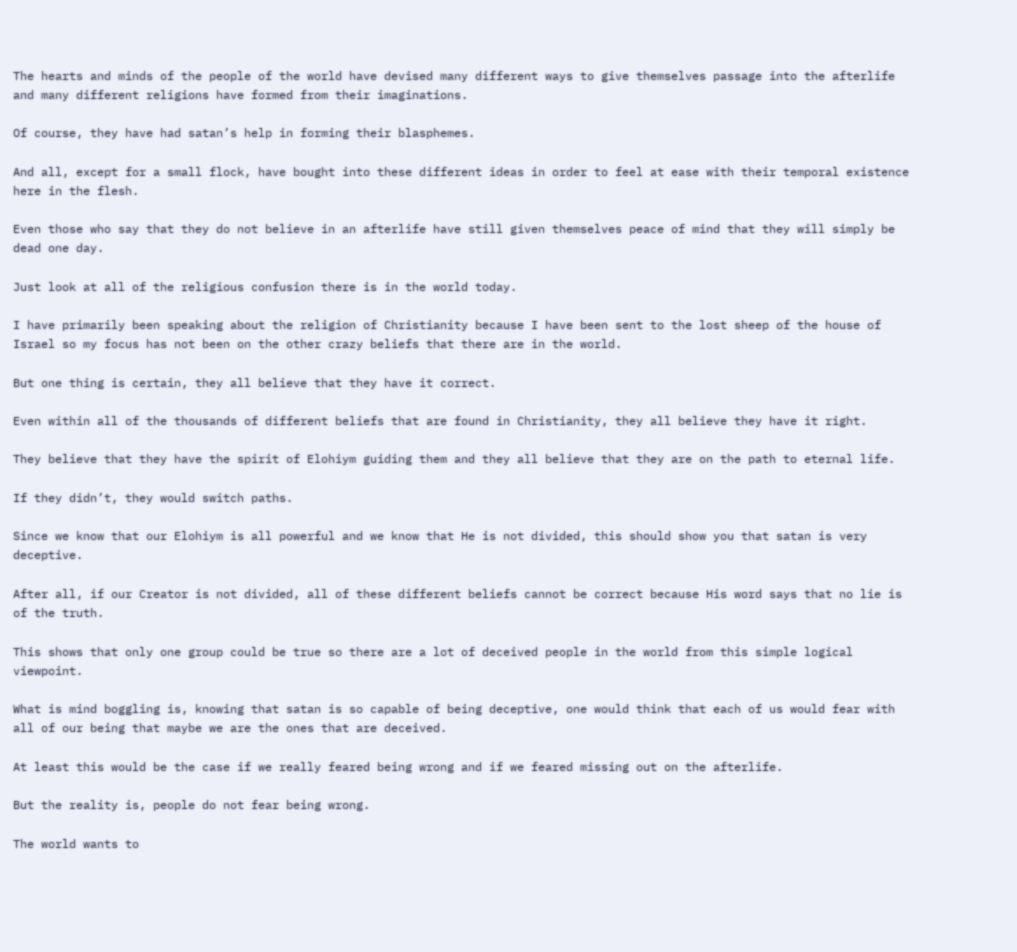The hearts and minds of the people of the world have devised many different ways to give themselves passage into the afterlife and many different religions have formed from their imaginations.

Of course, they have had satan’s help in forming their blasphemes.

And all, except for a small flock, have bought into these different ideas in order to feel at ease with their temporal existence here in the flesh.

Even those who say that they do not believe in an afterlife have still given themselves peace of mind that they will simply be dead one day.

Just look at all of the religious confusion there is in the world today.

I have primarily been speaking about the religion of Christianity because I have been sent to the lost sheep of the house of Israel so my focus has not been on the other crazy beliefs that there are in the world.

But one thing is certain, they all believe that they have it correct.

Even within all of the thousands of different beliefs that are found in Christianity, they all believe they have it right.

They believe that they have the spirit of Elohiym guiding them and they all believe that they are on the path to eternal life.

If they didn’t, they would switch paths.

Since we know that our Elohiym is all powerful and we know that He is not divided, this should show you that satan is very deceptive.

After all, if our Creator is not divided, all of these different beliefs cannot be correct because His word says that no lie is of the truth.

This shows that only one group could be true so there are a lot of deceived people in the world from this simple logical viewpoint.

What is mind boggling is, knowing that satan is so capable of being deceptive, one would think that each of us would fear with all of our being that maybe we are the ones that are deceived.

At least this would be the case if we really feared being wrong and if we feared missing out on the afterlife.

But the reality is, people do not fear being wrong.

The world wants to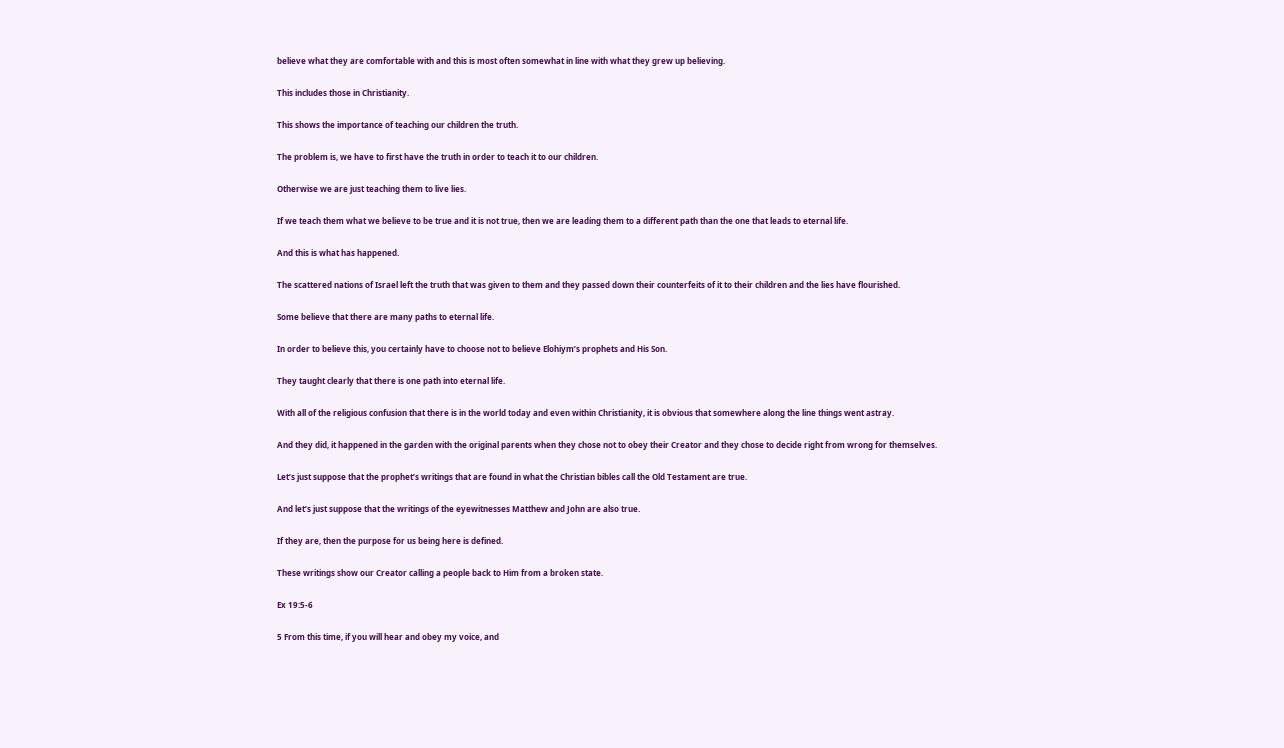believe what they are comfortable with and this is most often somewhat in line with what they grew up believing.

This includes those in Christianity.

This shows the importance of teaching our children the truth.

The problem is, we have to first have the truth in order to teach it to our children.

Otherwise we are just teaching them to live lies.

If we teach them what we believe to be true and it is not true, then we are leading them to a different path than the one that leads to eternal life.

And this is what has happened.

The scattered nations of Israel left the truth that was given to them and they passed down their counterfeits of it to their children and the lies have flourished.

Some believe that there are many paths to eternal life.

In order to believe this, you certainly have to choose not to believe Elohiym’s prophets and His Son.

They taught clearly that there is one path into eternal life.

With all of the religious confusion that there is in the world today and even within Christianity, it is obvious that somewhere along the line things went astray.

And they did, it happened in the garden with the original parents when they chose not to obey their Creator and they chose to decide right from wrong for themselves.

Let’s just suppose that the prophet’s writings that are found in what the Christian bibles call the Old Testament are true.

And let’s just suppose that the writings of the eyewitnesses Matthew and John are also true.

If they are, then the purpose for us being here is defined.

These writings show our Creator calling a people back to Him from a broken state.

Ex 19:5-6

5 From this time, if you will hear and obey my voice, and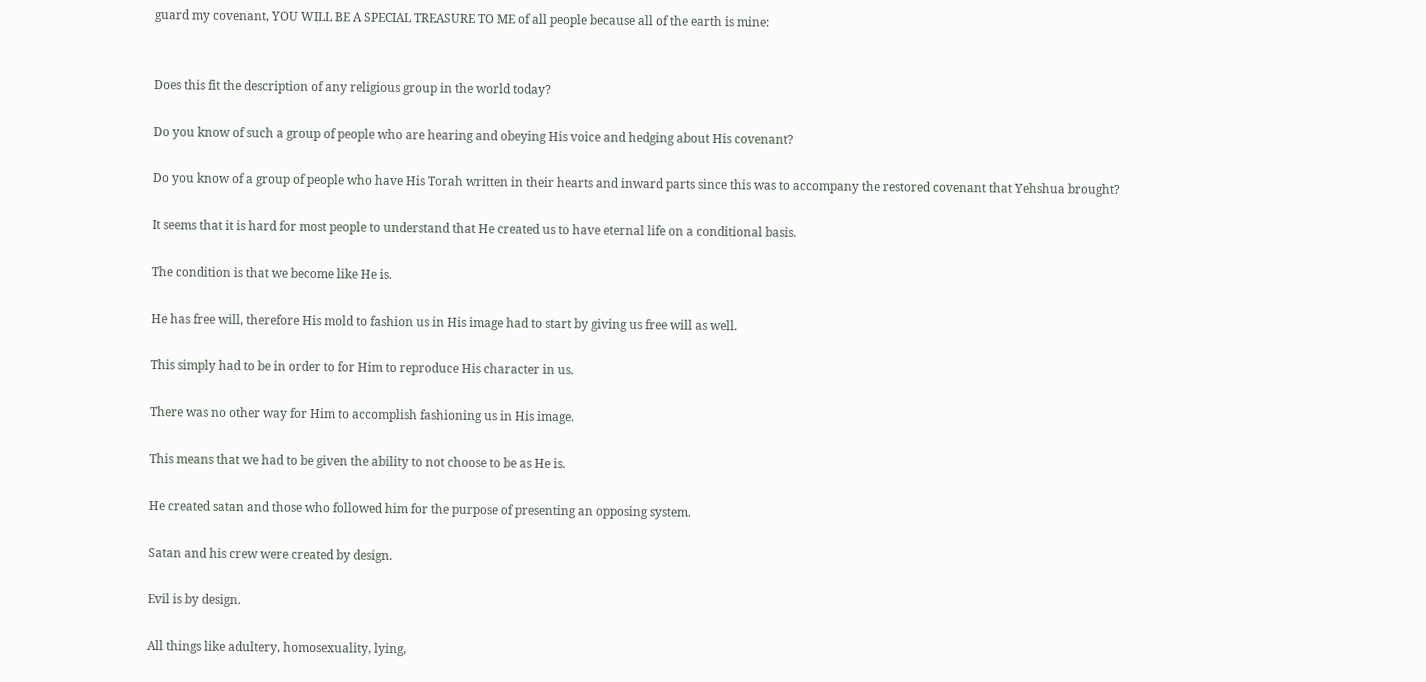guard my covenant, YOU WILL BE A SPECIAL TREASURE TO ME of all people because all of the earth is mine:


Does this fit the description of any religious group in the world today?

Do you know of such a group of people who are hearing and obeying His voice and hedging about His covenant?

Do you know of a group of people who have His Torah written in their hearts and inward parts since this was to accompany the restored covenant that Yehshua brought?

It seems that it is hard for most people to understand that He created us to have eternal life on a conditional basis.

The condition is that we become like He is.

He has free will, therefore His mold to fashion us in His image had to start by giving us free will as well.

This simply had to be in order to for Him to reproduce His character in us.

There was no other way for Him to accomplish fashioning us in His image.

This means that we had to be given the ability to not choose to be as He is.

He created satan and those who followed him for the purpose of presenting an opposing system.

Satan and his crew were created by design.

Evil is by design.

All things like adultery, homosexuality, lying,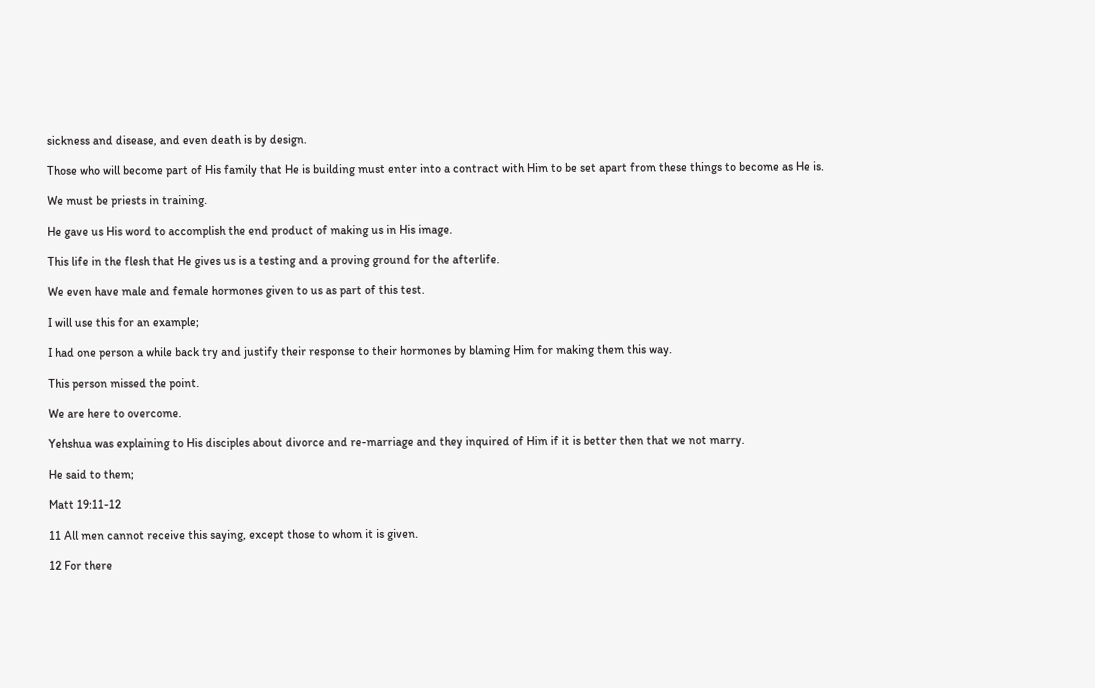sickness and disease, and even death is by design.

Those who will become part of His family that He is building must enter into a contract with Him to be set apart from these things to become as He is.

We must be priests in training.

He gave us His word to accomplish the end product of making us in His image.

This life in the flesh that He gives us is a testing and a proving ground for the afterlife.

We even have male and female hormones given to us as part of this test.

I will use this for an example;

I had one person a while back try and justify their response to their hormones by blaming Him for making them this way.

This person missed the point.

We are here to overcome.

Yehshua was explaining to His disciples about divorce and re-marriage and they inquired of Him if it is better then that we not marry.

He said to them;

Matt 19:11-12

11 All men cannot receive this saying, except those to whom it is given.

12 For there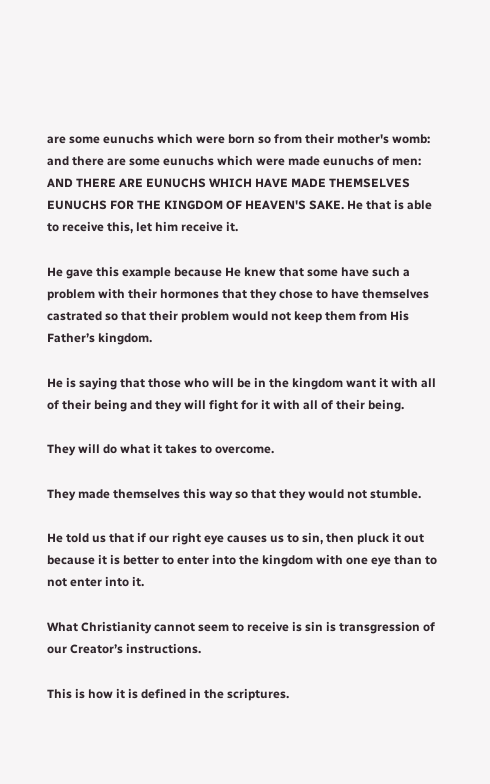are some eunuchs which were born so from their mother's womb: and there are some eunuchs which were made eunuchs of men: AND THERE ARE EUNUCHS WHICH HAVE MADE THEMSELVES EUNUCHS FOR THE KINGDOM OF HEAVEN'S SAKE. He that is able to receive this, let him receive it.

He gave this example because He knew that some have such a problem with their hormones that they chose to have themselves castrated so that their problem would not keep them from His Father’s kingdom.

He is saying that those who will be in the kingdom want it with all of their being and they will fight for it with all of their being.

They will do what it takes to overcome.

They made themselves this way so that they would not stumble.

He told us that if our right eye causes us to sin, then pluck it out because it is better to enter into the kingdom with one eye than to not enter into it.

What Christianity cannot seem to receive is sin is transgression of our Creator’s instructions.

This is how it is defined in the scriptures.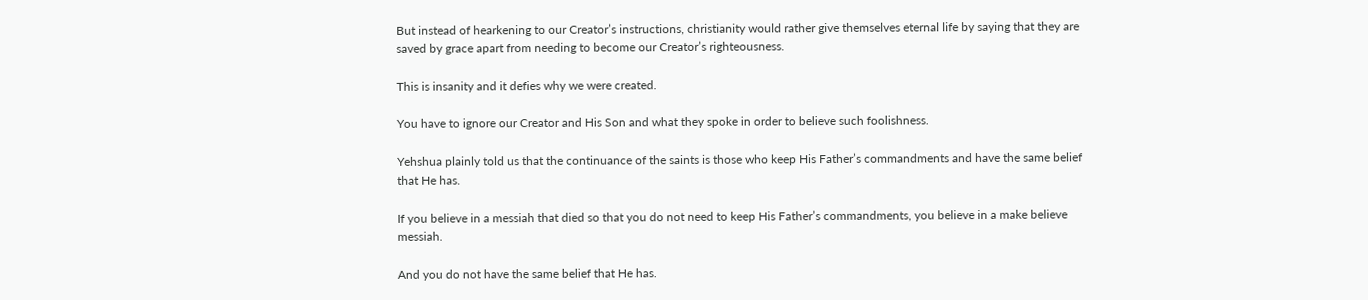But instead of hearkening to our Creator’s instructions, christianity would rather give themselves eternal life by saying that they are saved by grace apart from needing to become our Creator’s righteousness.

This is insanity and it defies why we were created.

You have to ignore our Creator and His Son and what they spoke in order to believe such foolishness.

Yehshua plainly told us that the continuance of the saints is those who keep His Father’s commandments and have the same belief that He has.

If you believe in a messiah that died so that you do not need to keep His Father’s commandments, you believe in a make believe messiah.

And you do not have the same belief that He has.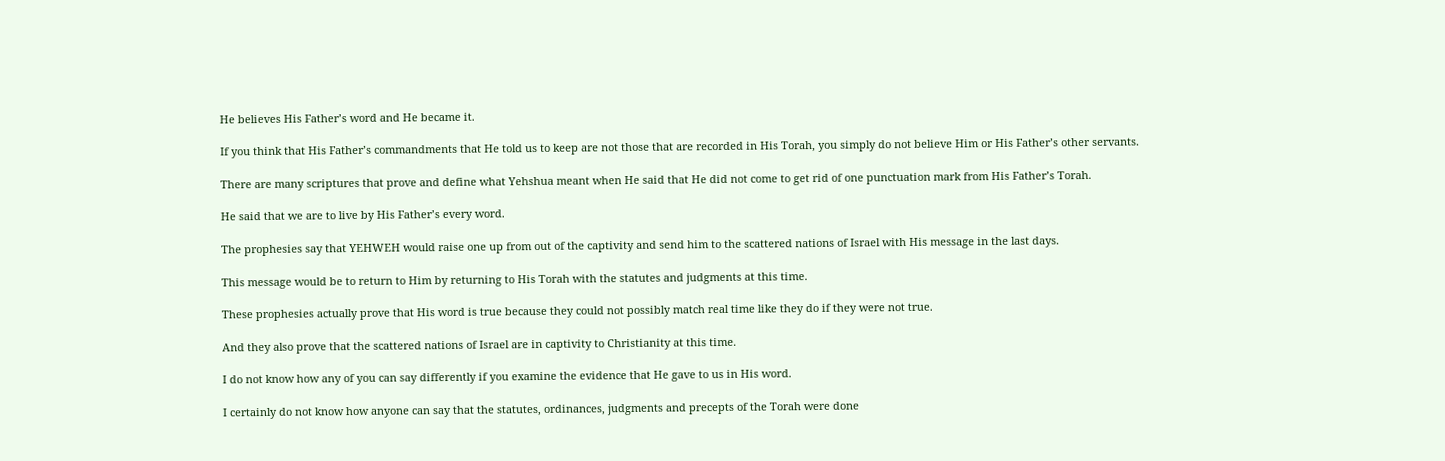He believes His Father’s word and He became it.

If you think that His Father’s commandments that He told us to keep are not those that are recorded in His Torah, you simply do not believe Him or His Father’s other servants.

There are many scriptures that prove and define what Yehshua meant when He said that He did not come to get rid of one punctuation mark from His Father’s Torah.

He said that we are to live by His Father’s every word.

The prophesies say that YEHWEH would raise one up from out of the captivity and send him to the scattered nations of Israel with His message in the last days.

This message would be to return to Him by returning to His Torah with the statutes and judgments at this time.

These prophesies actually prove that His word is true because they could not possibly match real time like they do if they were not true.

And they also prove that the scattered nations of Israel are in captivity to Christianity at this time.

I do not know how any of you can say differently if you examine the evidence that He gave to us in His word.

I certainly do not know how anyone can say that the statutes, ordinances, judgments and precepts of the Torah were done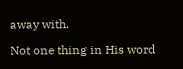away with.

Not one thing in His word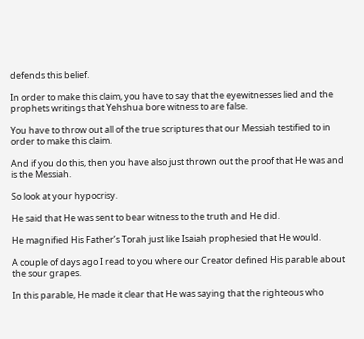defends this belief.

In order to make this claim, you have to say that the eyewitnesses lied and the prophets writings that Yehshua bore witness to are false.

You have to throw out all of the true scriptures that our Messiah testified to in order to make this claim.

And if you do this, then you have also just thrown out the proof that He was and is the Messiah.

So look at your hypocrisy.

He said that He was sent to bear witness to the truth and He did.

He magnified His Father’s Torah just like Isaiah prophesied that He would.

A couple of days ago I read to you where our Creator defined His parable about the sour grapes.

In this parable, He made it clear that He was saying that the righteous who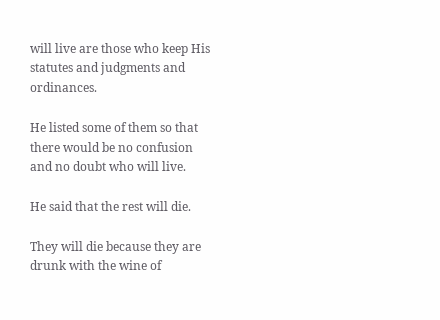will live are those who keep His statutes and judgments and ordinances.

He listed some of them so that there would be no confusion and no doubt who will live.

He said that the rest will die.

They will die because they are drunk with the wine of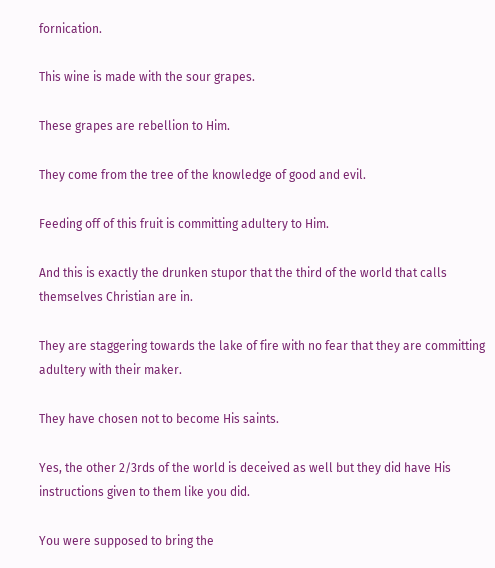fornication.

This wine is made with the sour grapes.

These grapes are rebellion to Him.

They come from the tree of the knowledge of good and evil.

Feeding off of this fruit is committing adultery to Him.

And this is exactly the drunken stupor that the third of the world that calls themselves Christian are in.

They are staggering towards the lake of fire with no fear that they are committing adultery with their maker.

They have chosen not to become His saints.

Yes, the other 2/3rds of the world is deceived as well but they did have His instructions given to them like you did.

You were supposed to bring the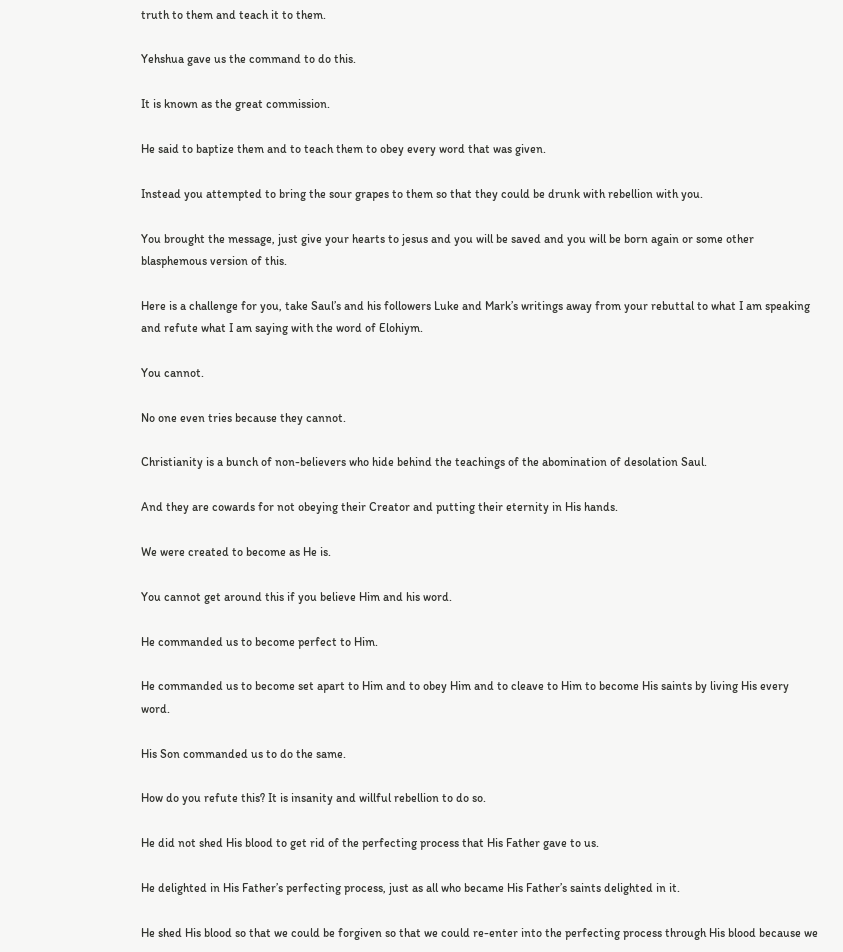truth to them and teach it to them.

Yehshua gave us the command to do this.

It is known as the great commission.

He said to baptize them and to teach them to obey every word that was given.

Instead you attempted to bring the sour grapes to them so that they could be drunk with rebellion with you.

You brought the message, just give your hearts to jesus and you will be saved and you will be born again or some other blasphemous version of this.

Here is a challenge for you, take Saul’s and his followers Luke and Mark’s writings away from your rebuttal to what I am speaking and refute what I am saying with the word of Elohiym.

You cannot.

No one even tries because they cannot.

Christianity is a bunch of non-believers who hide behind the teachings of the abomination of desolation Saul.

And they are cowards for not obeying their Creator and putting their eternity in His hands.

We were created to become as He is.

You cannot get around this if you believe Him and his word.

He commanded us to become perfect to Him.

He commanded us to become set apart to Him and to obey Him and to cleave to Him to become His saints by living His every word.

His Son commanded us to do the same.

How do you refute this? It is insanity and willful rebellion to do so.

He did not shed His blood to get rid of the perfecting process that His Father gave to us.

He delighted in His Father’s perfecting process, just as all who became His Father’s saints delighted in it.

He shed His blood so that we could be forgiven so that we could re-enter into the perfecting process through His blood because we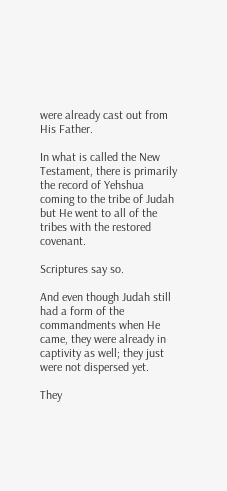were already cast out from His Father.

In what is called the New Testament, there is primarily the record of Yehshua coming to the tribe of Judah but He went to all of the tribes with the restored covenant.

Scriptures say so.

And even though Judah still had a form of the commandments when He came, they were already in captivity as well; they just were not dispersed yet.

They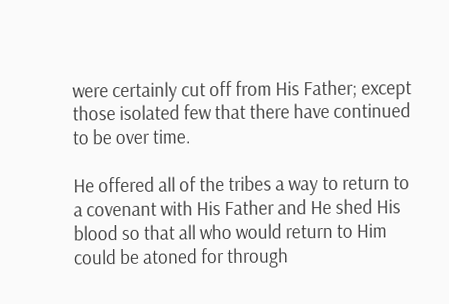were certainly cut off from His Father; except those isolated few that there have continued to be over time.

He offered all of the tribes a way to return to a covenant with His Father and He shed His blood so that all who would return to Him could be atoned for through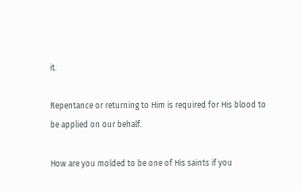it.

Repentance or returning to Him is required for His blood to be applied on our behalf.

How are you molded to be one of His saints if you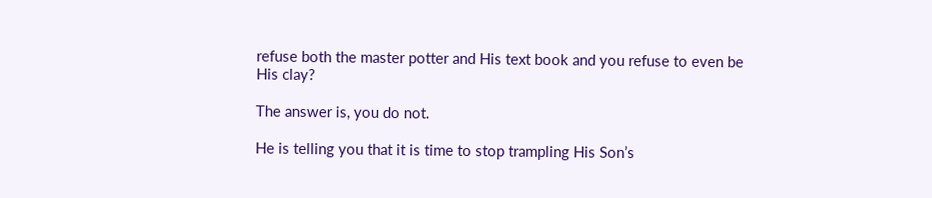refuse both the master potter and His text book and you refuse to even be His clay?

The answer is, you do not.

He is telling you that it is time to stop trampling His Son’s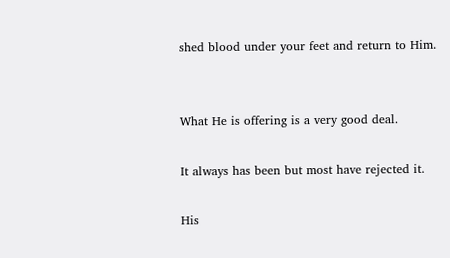shed blood under your feet and return to Him.


What He is offering is a very good deal.

It always has been but most have rejected it.

His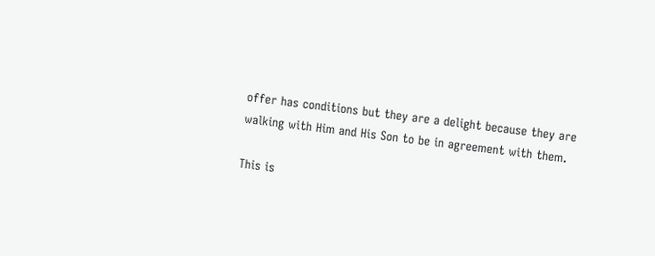offer has conditions but they are a delight because they are walking with Him and His Son to be in agreement with them.

This is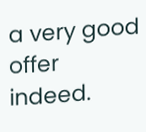a very good offer indeed.